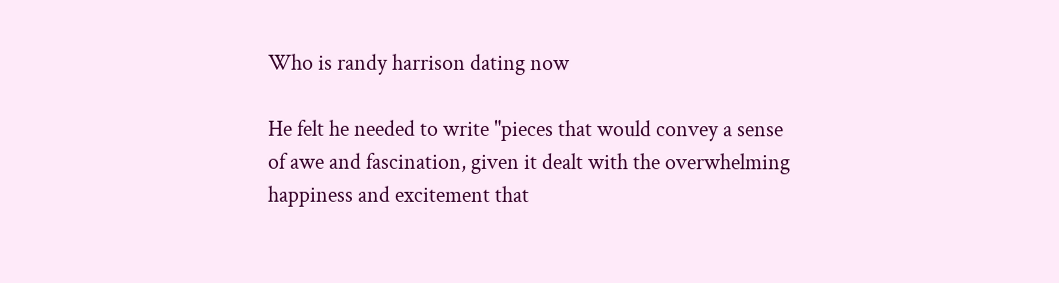Who is randy harrison dating now

He felt he needed to write "pieces that would convey a sense of awe and fascination, given it dealt with the overwhelming happiness and excitement that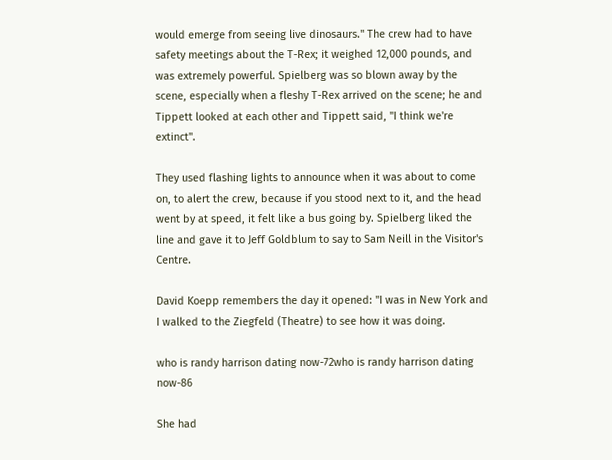would emerge from seeing live dinosaurs." The crew had to have safety meetings about the T-Rex; it weighed 12,000 pounds, and was extremely powerful. Spielberg was so blown away by the scene, especially when a fleshy T-Rex arrived on the scene; he and Tippett looked at each other and Tippett said, "I think we're extinct".

They used flashing lights to announce when it was about to come on, to alert the crew, because if you stood next to it, and the head went by at speed, it felt like a bus going by. Spielberg liked the line and gave it to Jeff Goldblum to say to Sam Neill in the Visitor's Centre.

David Koepp remembers the day it opened: "I was in New York and I walked to the Ziegfeld (Theatre) to see how it was doing.

who is randy harrison dating now-72who is randy harrison dating now-86

She had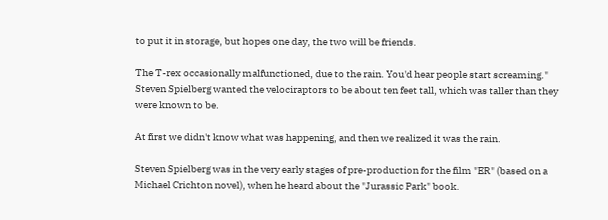to put it in storage, but hopes one day, the two will be friends.

The T-rex occasionally malfunctioned, due to the rain. You'd hear people start screaming." Steven Spielberg wanted the velociraptors to be about ten feet tall, which was taller than they were known to be.

At first we didn't know what was happening, and then we realized it was the rain.

Steven Spielberg was in the very early stages of pre-production for the film "ER" (based on a Michael Crichton novel), when he heard about the "Jurassic Park" book.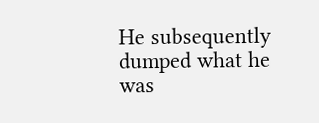He subsequently dumped what he was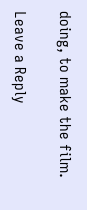doing, to make the film.

Leave a Reply